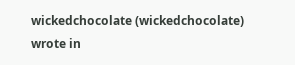wickedchocolate (wickedchocolate) wrote in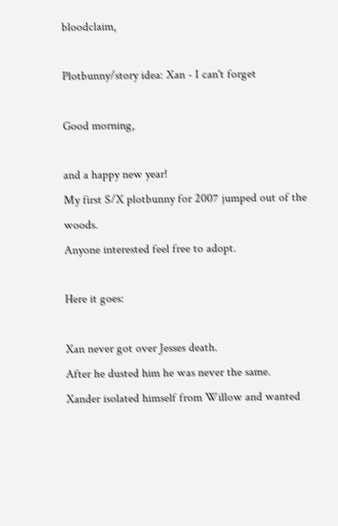bloodclaim,

Plotbunny/story idea: Xan - I can't forget

Good morning,

and a happy new year!
My first S/X plotbunny for 2007 jumped out of the woods.
Anyone interested feel free to adopt.

Here it goes:

Xan never got over Jesses death.
After he dusted him he was never the same.
Xander isolated himself from Willow and wanted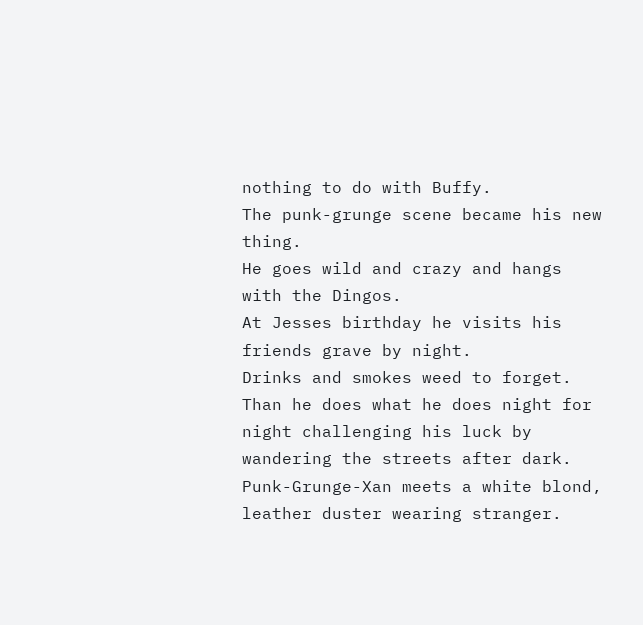nothing to do with Buffy.
The punk-grunge scene became his new thing.
He goes wild and crazy and hangs with the Dingos.
At Jesses birthday he visits his friends grave by night.
Drinks and smokes weed to forget.
Than he does what he does night for night challenging his luck by wandering the streets after dark.
Punk-Grunge-Xan meets a white blond, leather duster wearing stranger.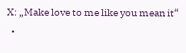X: „Make love to me like you mean it“
  •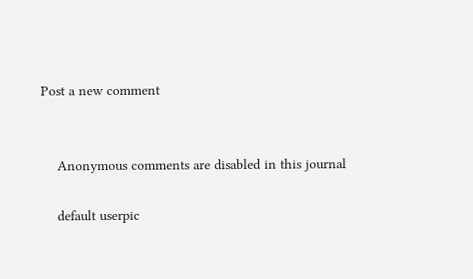Post a new comment


    Anonymous comments are disabled in this journal

    default userpic